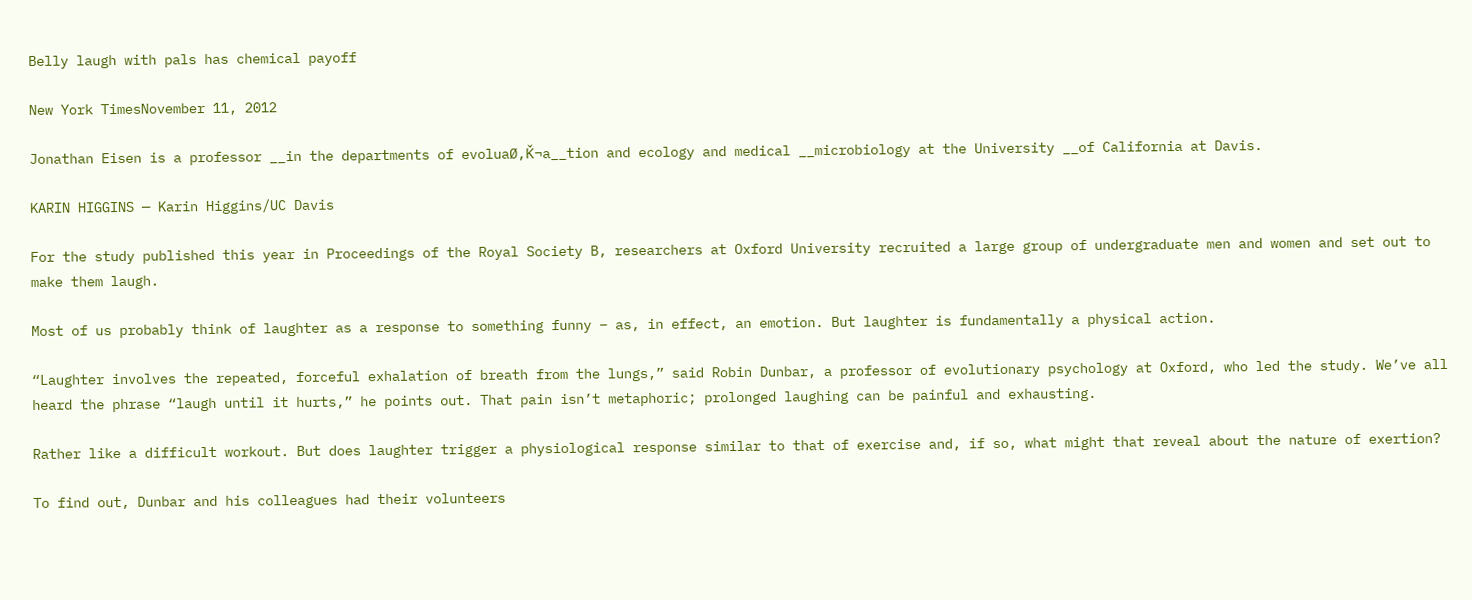Belly laugh with pals has chemical payoff

New York TimesNovember 11, 2012

Jonathan Eisen is a professor __in the departments of evoluaØ,Ǩ¬a__tion and ecology and medical __microbiology at the University __of California at Davis.

KARIN HIGGINS — Karin Higgins/UC Davis

For the study published this year in Proceedings of the Royal Society B, researchers at Oxford University recruited a large group of undergraduate men and women and set out to make them laugh.

Most of us probably think of laughter as a response to something funny – as, in effect, an emotion. But laughter is fundamentally a physical action.

“Laughter involves the repeated, forceful exhalation of breath from the lungs,” said Robin Dunbar, a professor of evolutionary psychology at Oxford, who led the study. We’ve all heard the phrase “laugh until it hurts,” he points out. That pain isn’t metaphoric; prolonged laughing can be painful and exhausting.

Rather like a difficult workout. But does laughter trigger a physiological response similar to that of exercise and, if so, what might that reveal about the nature of exertion?

To find out, Dunbar and his colleagues had their volunteers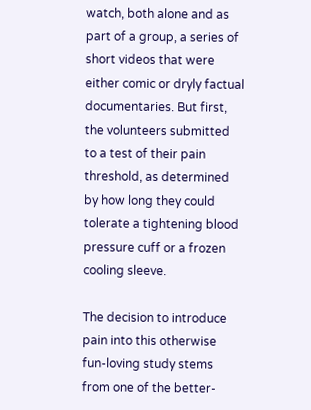watch, both alone and as part of a group, a series of short videos that were either comic or dryly factual documentaries. But first, the volunteers submitted to a test of their pain threshold, as determined by how long they could tolerate a tightening blood pressure cuff or a frozen cooling sleeve.

The decision to introduce pain into this otherwise fun-loving study stems from one of the better-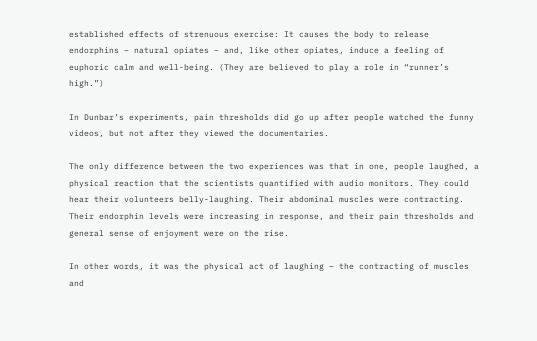established effects of strenuous exercise: It causes the body to release endorphins – natural opiates – and, like other opiates, induce a feeling of euphoric calm and well-being. (They are believed to play a role in “runner’s high.”)

In Dunbar’s experiments, pain thresholds did go up after people watched the funny videos, but not after they viewed the documentaries.

The only difference between the two experiences was that in one, people laughed, a physical reaction that the scientists quantified with audio monitors. They could hear their volunteers belly-laughing. Their abdominal muscles were contracting. Their endorphin levels were increasing in response, and their pain thresholds and general sense of enjoyment were on the rise.

In other words, it was the physical act of laughing – the contracting of muscles and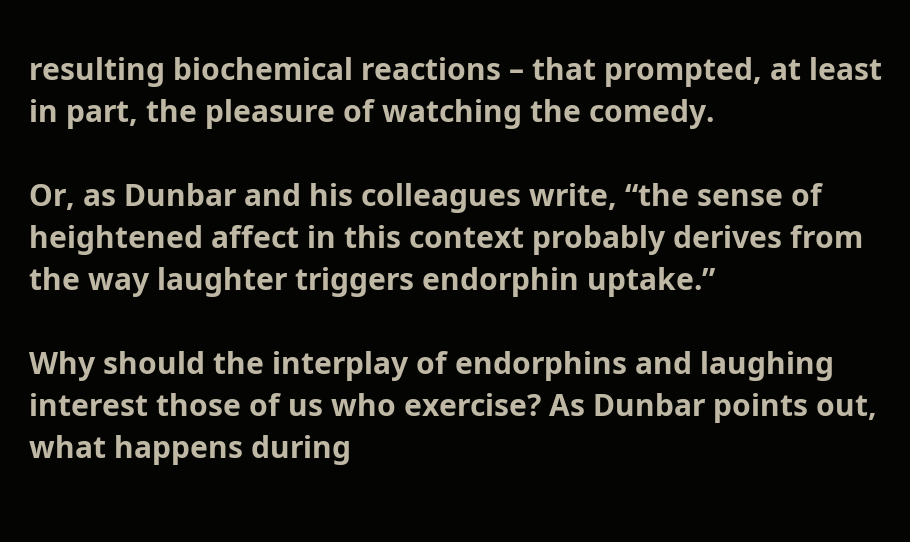resulting biochemical reactions – that prompted, at least in part, the pleasure of watching the comedy.

Or, as Dunbar and his colleagues write, “the sense of heightened affect in this context probably derives from the way laughter triggers endorphin uptake.”

Why should the interplay of endorphins and laughing interest those of us who exercise? As Dunbar points out, what happens during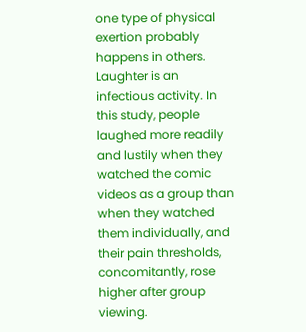one type of physical exertion probably happens in others. Laughter is an infectious activity. In this study, people laughed more readily and lustily when they watched the comic videos as a group than when they watched them individually, and their pain thresholds, concomitantly, rose higher after group viewing.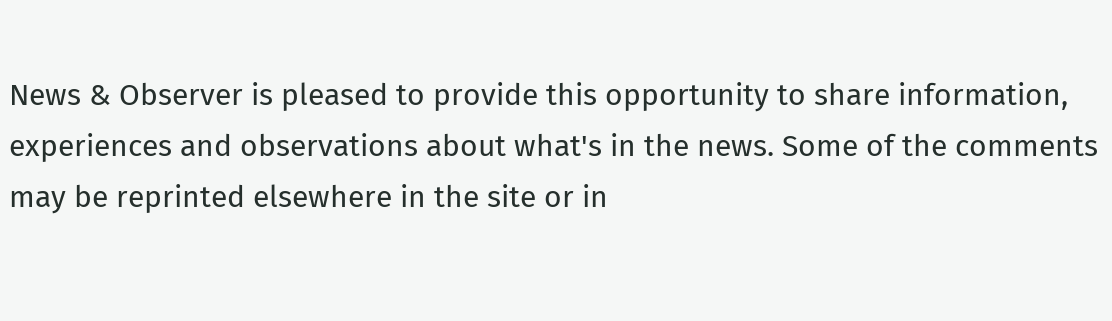News & Observer is pleased to provide this opportunity to share information, experiences and observations about what's in the news. Some of the comments may be reprinted elsewhere in the site or in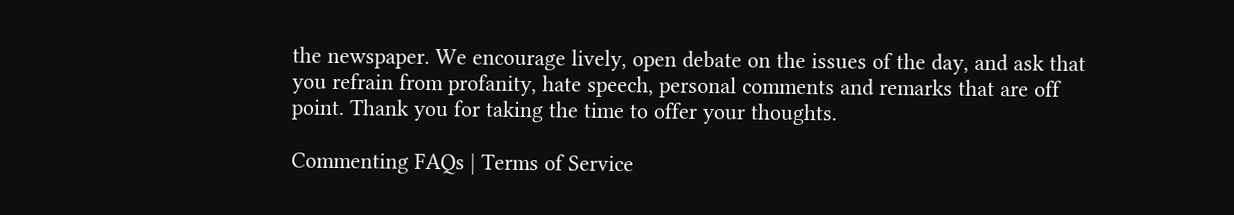the newspaper. We encourage lively, open debate on the issues of the day, and ask that you refrain from profanity, hate speech, personal comments and remarks that are off point. Thank you for taking the time to offer your thoughts.

Commenting FAQs | Terms of Service